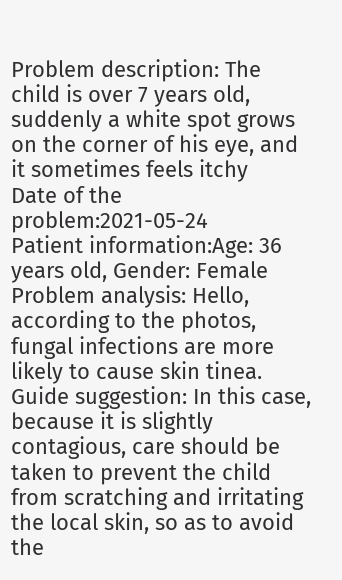Problem description: The child is over 7 years old, suddenly a white spot grows on the corner of his eye, and it sometimes feels itchy
Date of the problem:2021-05-24
Patient information:Age: 36 years old, Gender: Female
Problem analysis: Hello, according to the photos, fungal infections are more likely to cause skin tinea.
Guide suggestion: In this case, because it is slightly contagious, care should be taken to prevent the child from scratching and irritating the local skin, so as to avoid the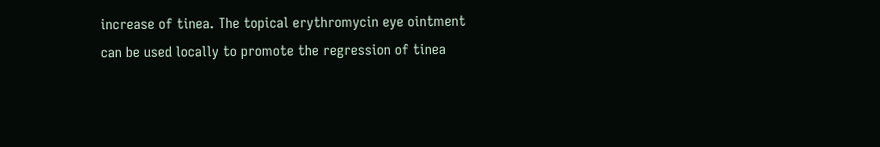increase of tinea. The topical erythromycin eye ointment can be used locally to promote the regression of tinea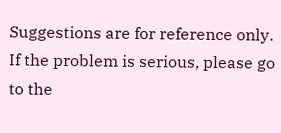Suggestions are for reference only. If the problem is serious, please go to the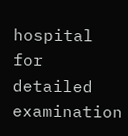hospital for detailed examination